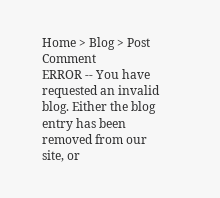Home > Blog > Post Comment
ERROR -- You have requested an invalid blog. Either the blog entry has been removed from our site, or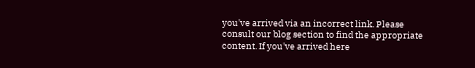you've arrived via an incorrect link. Please consult our blog section to find the appropriate content. If you've arrived here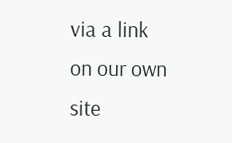via a link on our own site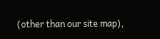(other than our site map),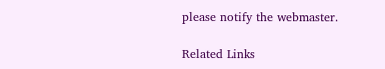please notify the webmaster.

Related Links